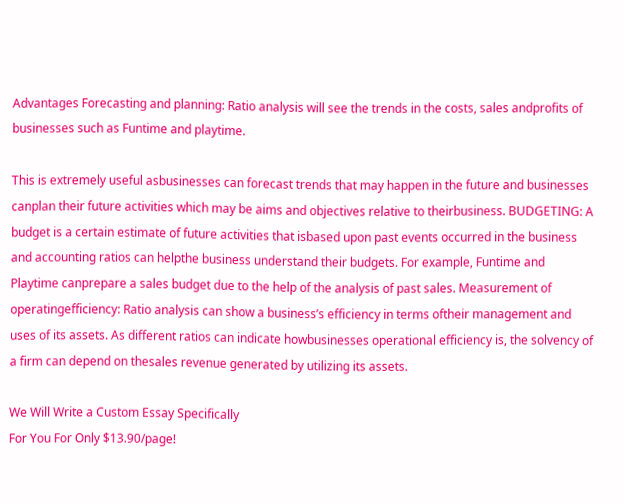Advantages Forecasting and planning: Ratio analysis will see the trends in the costs, sales andprofits of businesses such as Funtime and playtime.

This is extremely useful asbusinesses can forecast trends that may happen in the future and businesses canplan their future activities which may be aims and objectives relative to theirbusiness. BUDGETING: A budget is a certain estimate of future activities that isbased upon past events occurred in the business and accounting ratios can helpthe business understand their budgets. For example, Funtime and Playtime canprepare a sales budget due to the help of the analysis of past sales. Measurement of operatingefficiency: Ratio analysis can show a business’s efficiency in terms oftheir management and uses of its assets. As different ratios can indicate howbusinesses operational efficiency is, the solvency of a firm can depend on thesales revenue generated by utilizing its assets.

We Will Write a Custom Essay Specifically
For You For Only $13.90/page!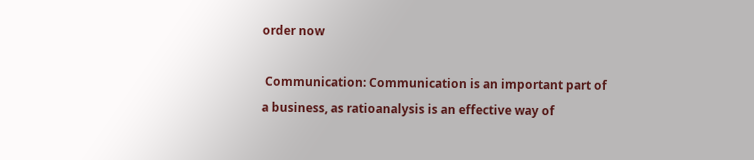order now

 Communication: Communication is an important part of a business, as ratioanalysis is an effective way of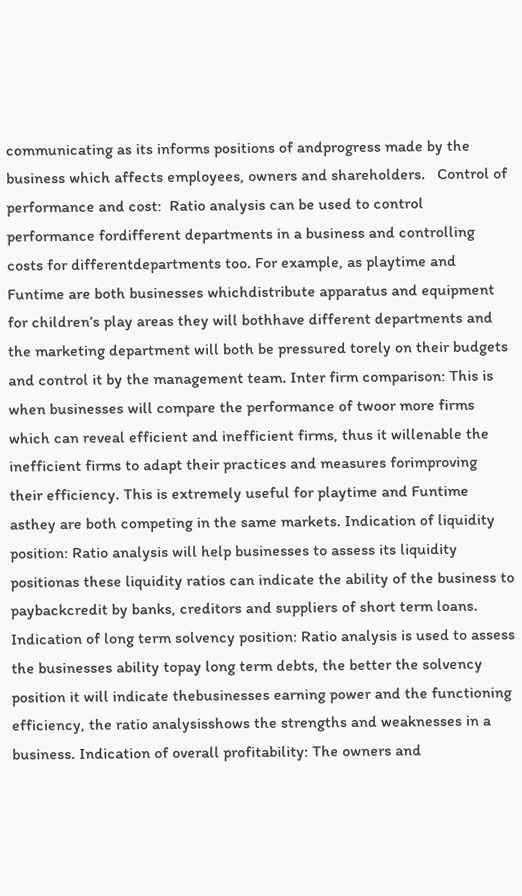communicating as its informs positions of andprogress made by the business which affects employees, owners and shareholders.   Control of performance and cost:  Ratio analysis can be used to control performance fordifferent departments in a business and controlling costs for differentdepartments too. For example, as playtime and Funtime are both businesses whichdistribute apparatus and equipment for children’s play areas they will bothhave different departments and the marketing department will both be pressured torely on their budgets and control it by the management team. Inter firm comparison: This is when businesses will compare the performance of twoor more firms which can reveal efficient and inefficient firms, thus it willenable the inefficient firms to adapt their practices and measures forimproving their efficiency. This is extremely useful for playtime and Funtime asthey are both competing in the same markets. Indication of liquidity position: Ratio analysis will help businesses to assess its liquidity positionas these liquidity ratios can indicate the ability of the business to paybackcredit by banks, creditors and suppliers of short term loans.  Indication of long term solvency position: Ratio analysis is used to assess the businesses ability topay long term debts, the better the solvency position it will indicate thebusinesses earning power and the functioning efficiency, the ratio analysisshows the strengths and weaknesses in a business. Indication of overall profitability: The owners and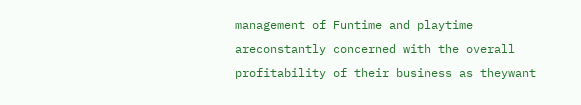management of Funtime and playtime areconstantly concerned with the overall profitability of their business as theywant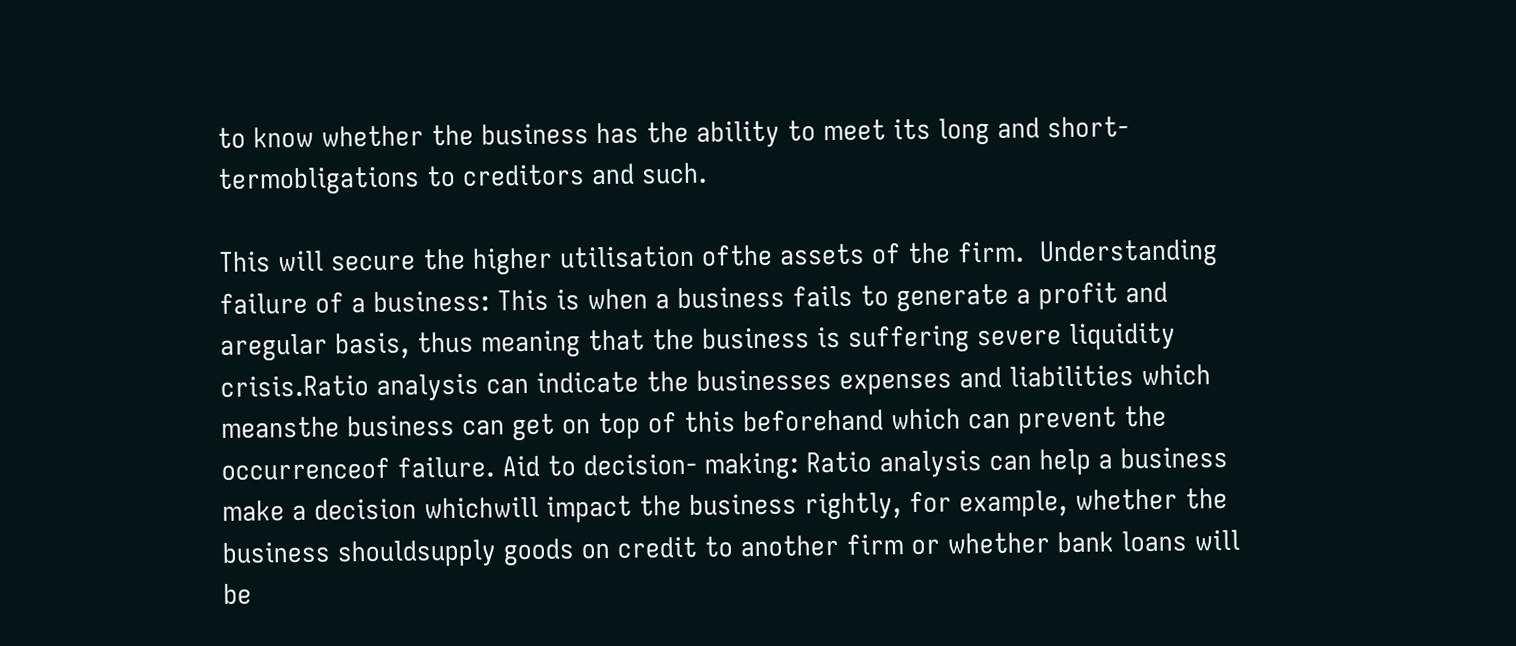to know whether the business has the ability to meet its long and short-termobligations to creditors and such.

This will secure the higher utilisation ofthe assets of the firm.  Understanding failure of a business: This is when a business fails to generate a profit and aregular basis, thus meaning that the business is suffering severe liquidity crisis.Ratio analysis can indicate the businesses expenses and liabilities which meansthe business can get on top of this beforehand which can prevent the occurrenceof failure. Aid to decision- making: Ratio analysis can help a business make a decision whichwill impact the business rightly, for example, whether the business shouldsupply goods on credit to another firm or whether bank loans will be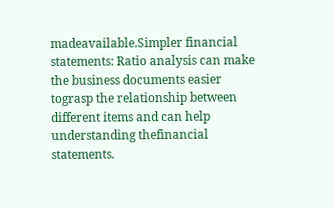madeavailable.Simpler financial statements: Ratio analysis can make the business documents easier tograsp the relationship between different items and can help understanding thefinancial statements.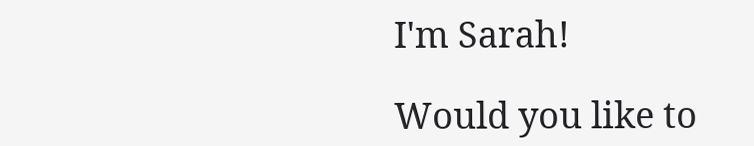I'm Sarah!

Would you like to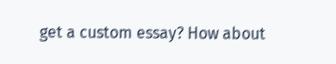get a custom essay? How about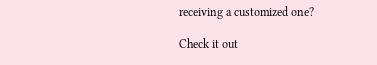receiving a customized one?

Check it out